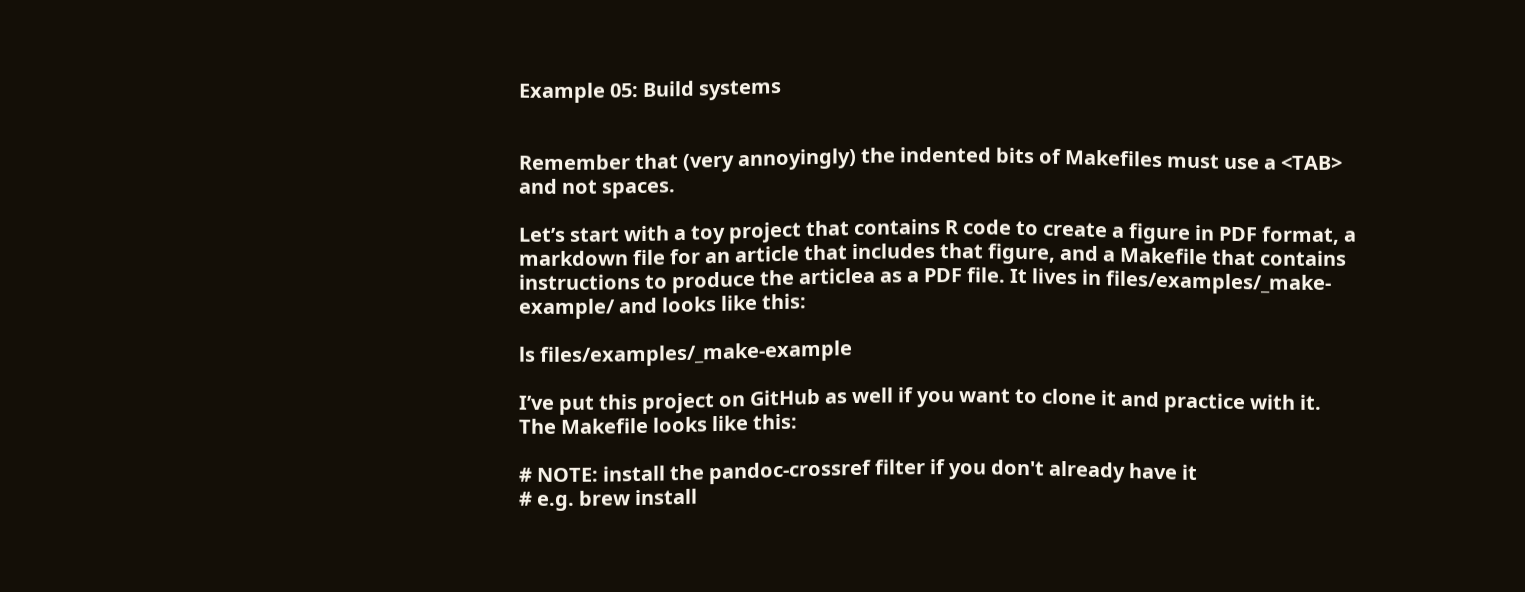Example 05: Build systems


Remember that (very annoyingly) the indented bits of Makefiles must use a <TAB> and not spaces.

Let’s start with a toy project that contains R code to create a figure in PDF format, a markdown file for an article that includes that figure, and a Makefile that contains instructions to produce the articlea as a PDF file. It lives in files/examples/_make-example/ and looks like this:

ls files/examples/_make-example

I’ve put this project on GitHub as well if you want to clone it and practice with it. The Makefile looks like this:

# NOTE: install the pandoc-crossref filter if you don't already have it
# e.g. brew install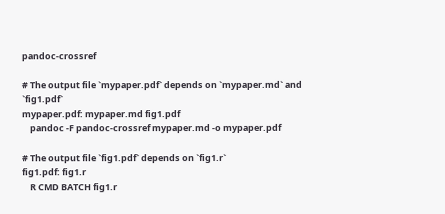pandoc-crossref

# The output file `mypaper.pdf` depends on `mypaper.md` and `fig1.pdf`
mypaper.pdf: mypaper.md fig1.pdf
    pandoc -F pandoc-crossref mypaper.md -o mypaper.pdf

# The output file `fig1.pdf` depends on `fig1.r`
fig1.pdf: fig1.r
    R CMD BATCH fig1.r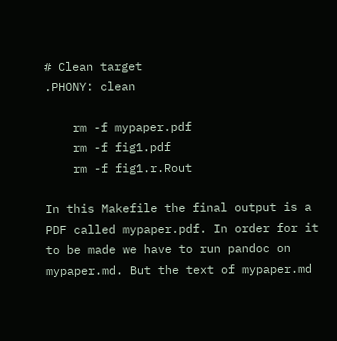# Clean target
.PHONY: clean

    rm -f mypaper.pdf
    rm -f fig1.pdf
    rm -f fig1.r.Rout

In this Makefile the final output is a PDF called mypaper.pdf. In order for it to be made we have to run pandoc on mypaper.md. But the text of mypaper.md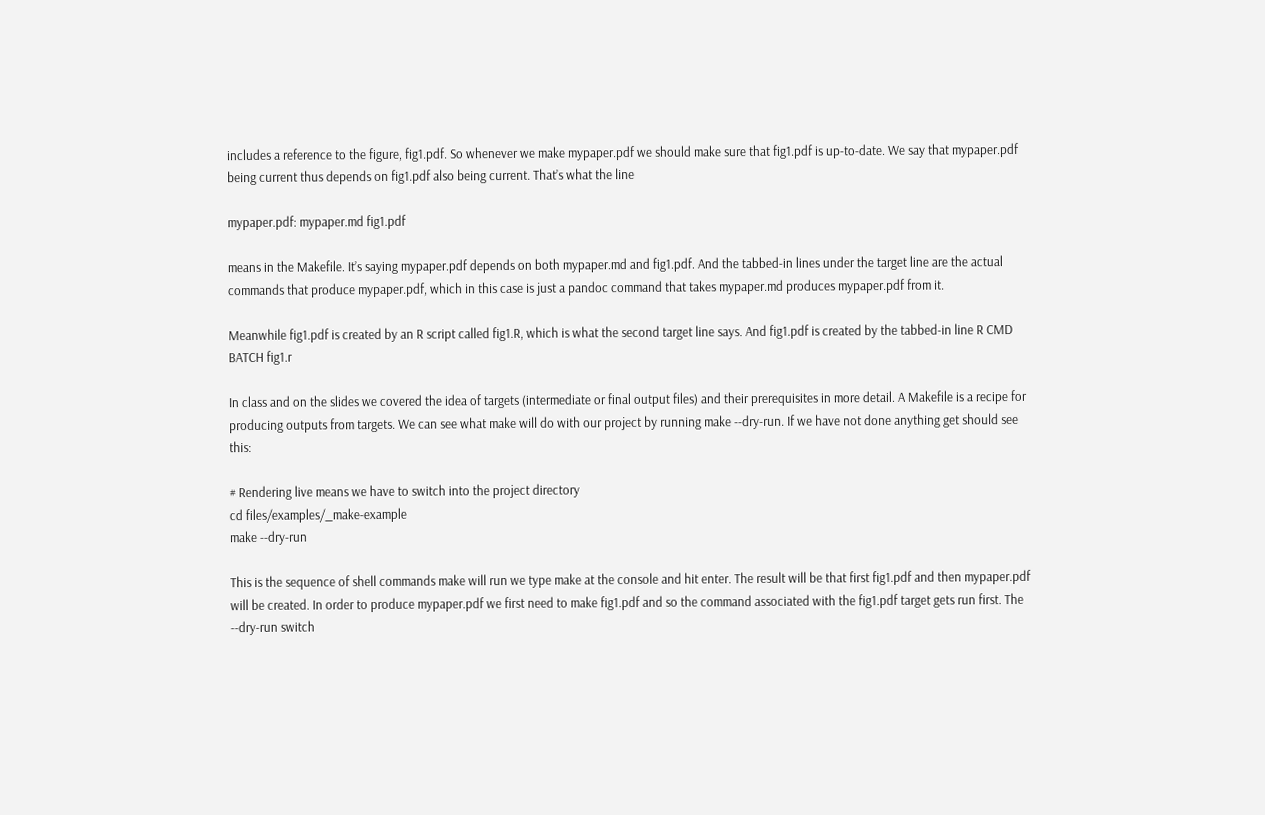includes a reference to the figure, fig1.pdf. So whenever we make mypaper.pdf we should make sure that fig1.pdf is up-to-date. We say that mypaper.pdf being current thus depends on fig1.pdf also being current. That’s what the line

mypaper.pdf: mypaper.md fig1.pdf

means in the Makefile. It’s saying mypaper.pdf depends on both mypaper.md and fig1.pdf. And the tabbed-in lines under the target line are the actual commands that produce mypaper.pdf, which in this case is just a pandoc command that takes mypaper.md produces mypaper.pdf from it.

Meanwhile fig1.pdf is created by an R script called fig1.R, which is what the second target line says. And fig1.pdf is created by the tabbed-in line R CMD BATCH fig1.r

In class and on the slides we covered the idea of targets (intermediate or final output files) and their prerequisites in more detail. A Makefile is a recipe for producing outputs from targets. We can see what make will do with our project by running make --dry-run. If we have not done anything get should see this:

# Rendering live means we have to switch into the project directory
cd files/examples/_make-example
make --dry-run

This is the sequence of shell commands make will run we type make at the console and hit enter. The result will be that first fig1.pdf and then mypaper.pdf will be created. In order to produce mypaper.pdf we first need to make fig1.pdf and so the command associated with the fig1.pdf target gets run first. The --dry-run switch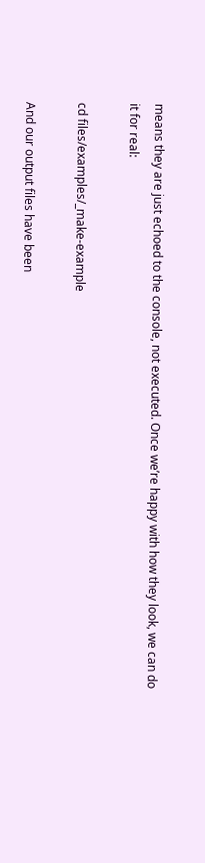means they are just echoed to the console, not executed. Once we’re happy with how they look, we can do it for real:

cd files/examples/_make-example

And our output files have been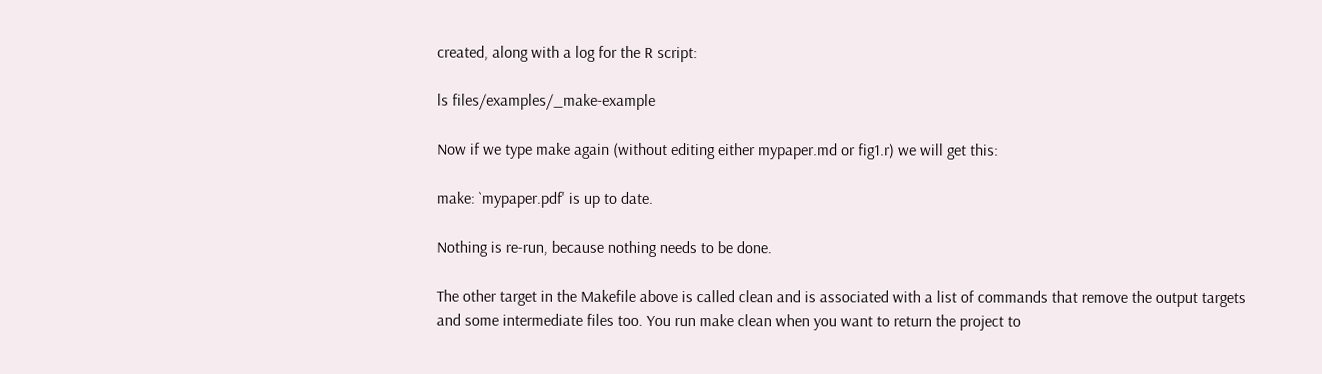created, along with a log for the R script:

ls files/examples/_make-example

Now if we type make again (without editing either mypaper.md or fig1.r) we will get this:

make: `mypaper.pdf' is up to date.

Nothing is re-run, because nothing needs to be done.

The other target in the Makefile above is called clean and is associated with a list of commands that remove the output targets and some intermediate files too. You run make clean when you want to return the project to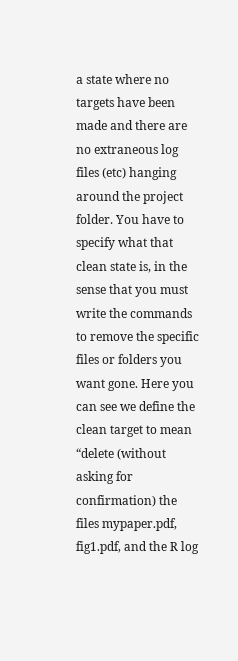a state where no targets have been made and there are no extraneous log files (etc) hanging around the project folder. You have to specify what that clean state is, in the sense that you must write the commands to remove the specific files or folders you want gone. Here you can see we define the clean target to mean “delete (without asking for confirmation) the files mypaper.pdf, fig1.pdf, and the R log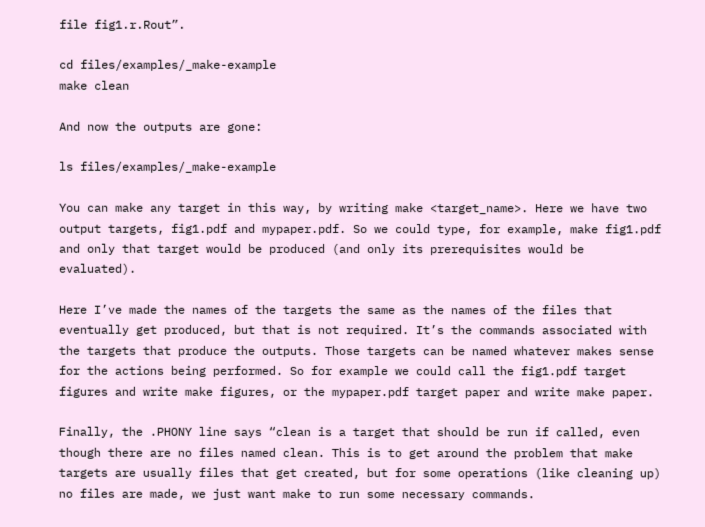file fig1.r.Rout”.

cd files/examples/_make-example
make clean

And now the outputs are gone:

ls files/examples/_make-example

You can make any target in this way, by writing make <target_name>. Here we have two output targets, fig1.pdf and mypaper.pdf. So we could type, for example, make fig1.pdf and only that target would be produced (and only its prerequisites would be evaluated).

Here I’ve made the names of the targets the same as the names of the files that eventually get produced, but that is not required. It’s the commands associated with the targets that produce the outputs. Those targets can be named whatever makes sense for the actions being performed. So for example we could call the fig1.pdf target figures and write make figures, or the mypaper.pdf target paper and write make paper.

Finally, the .PHONY line says “clean is a target that should be run if called, even though there are no files named clean. This is to get around the problem that make targets are usually files that get created, but for some operations (like cleaning up) no files are made, we just want make to run some necessary commands.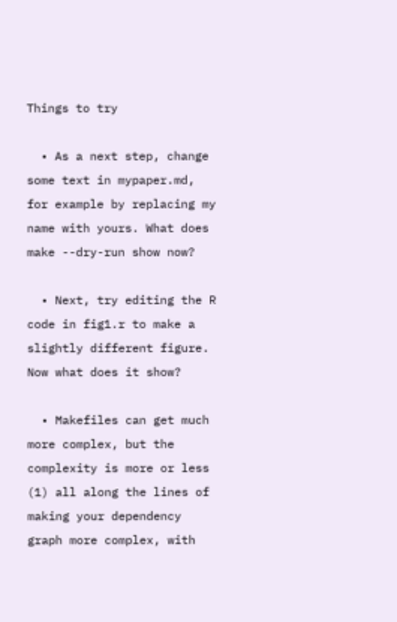Things to try

  • As a next step, change some text in mypaper.md, for example by replacing my name with yours. What does make --dry-run show now?

  • Next, try editing the R code in fig1.r to make a slightly different figure. Now what does it show?

  • Makefiles can get much more complex, but the complexity is more or less (1) all along the lines of making your dependency graph more complex, with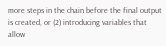more steps in the chain before the final output is created, or (2) introducing variables that allow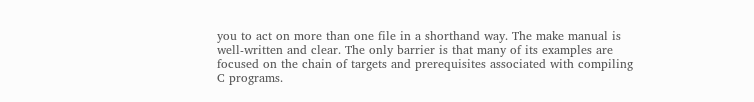you to act on more than one file in a shorthand way. The make manual is well-written and clear. The only barrier is that many of its examples are focused on the chain of targets and prerequisites associated with compiling C programs.